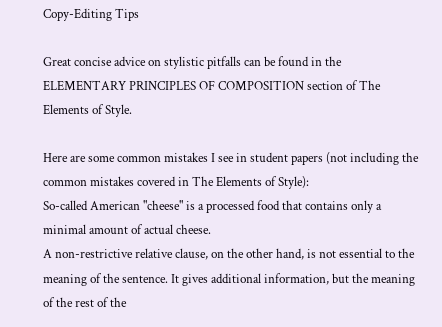Copy-Editing Tips

Great concise advice on stylistic pitfalls can be found in the ELEMENTARY PRINCIPLES OF COMPOSITION section of The Elements of Style.

Here are some common mistakes I see in student papers (not including the common mistakes covered in The Elements of Style):
So-called American "cheese" is a processed food that contains only a minimal amount of actual cheese.
A non-restrictive relative clause, on the other hand, is not essential to the meaning of the sentence. It gives additional information, but the meaning of the rest of the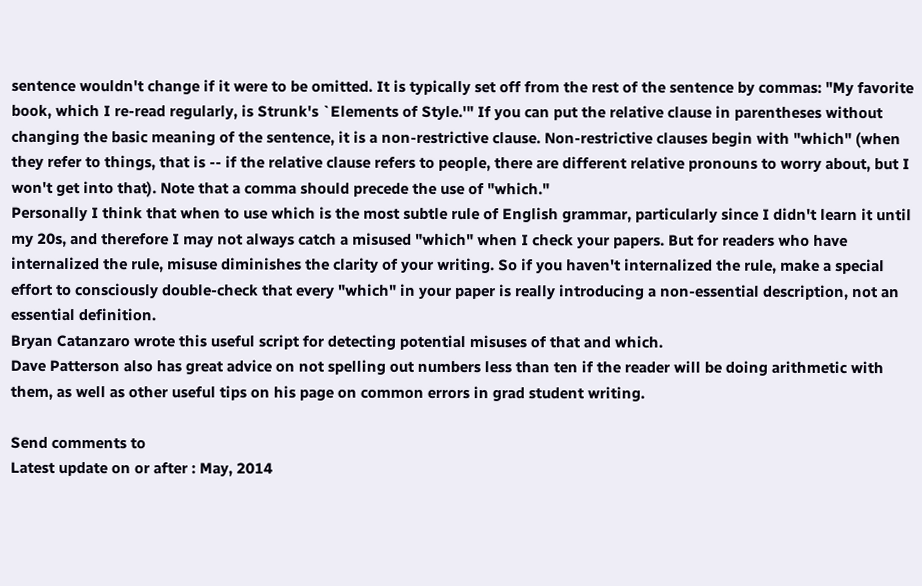sentence wouldn't change if it were to be omitted. It is typically set off from the rest of the sentence by commas: "My favorite book, which I re-read regularly, is Strunk's `Elements of Style.'" If you can put the relative clause in parentheses without changing the basic meaning of the sentence, it is a non-restrictive clause. Non-restrictive clauses begin with "which" (when they refer to things, that is -- if the relative clause refers to people, there are different relative pronouns to worry about, but I won't get into that). Note that a comma should precede the use of "which."
Personally I think that when to use which is the most subtle rule of English grammar, particularly since I didn't learn it until my 20s, and therefore I may not always catch a misused "which" when I check your papers. But for readers who have internalized the rule, misuse diminishes the clarity of your writing. So if you haven't internalized the rule, make a special effort to consciously double-check that every "which" in your paper is really introducing a non-essential description, not an essential definition.
Bryan Catanzaro wrote this useful script for detecting potential misuses of that and which.
Dave Patterson also has great advice on not spelling out numbers less than ten if the reader will be doing arithmetic with them, as well as other useful tips on his page on common errors in grad student writing.

Send comments to
Latest update on or after : May, 2014